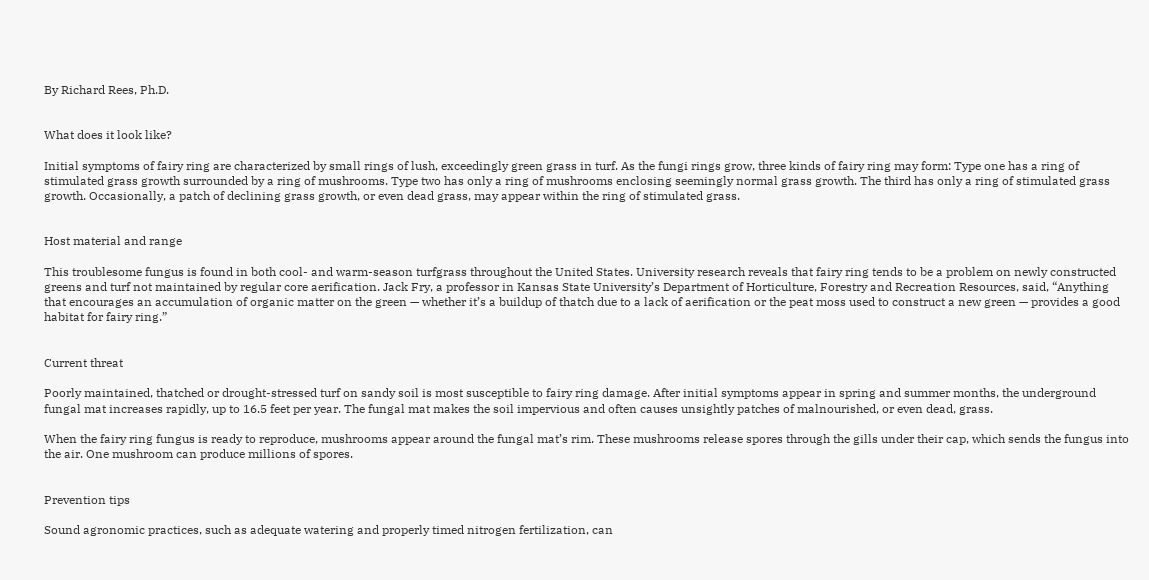By Richard Rees, Ph.D.


What does it look like?

Initial symptoms of fairy ring are characterized by small rings of lush, exceedingly green grass in turf. As the fungi rings grow, three kinds of fairy ring may form: Type one has a ring of stimulated grass growth surrounded by a ring of mushrooms. Type two has only a ring of mushrooms enclosing seemingly normal grass growth. The third has only a ring of stimulated grass growth. Occasionally, a patch of declining grass growth, or even dead grass, may appear within the ring of stimulated grass.


Host material and range

This troublesome fungus is found in both cool- and warm-season turfgrass throughout the United States. University research reveals that fairy ring tends to be a problem on newly constructed greens and turf not maintained by regular core aerification. Jack Fry, a professor in Kansas State University’s Department of Horticulture, Forestry and Recreation Resources, said, “Anything that encourages an accumulation of organic matter on the green — whether it’s a buildup of thatch due to a lack of aerification or the peat moss used to construct a new green — provides a good habitat for fairy ring.”


Current threat

Poorly maintained, thatched or drought-stressed turf on sandy soil is most susceptible to fairy ring damage. After initial symptoms appear in spring and summer months, the underground fungal mat increases rapidly, up to 16.5 feet per year. The fungal mat makes the soil impervious and often causes unsightly patches of malnourished, or even dead, grass.

When the fairy ring fungus is ready to reproduce, mushrooms appear around the fungal mat’s rim. These mushrooms release spores through the gills under their cap, which sends the fungus into the air. One mushroom can produce millions of spores.


Prevention tips

Sound agronomic practices, such as adequate watering and properly timed nitrogen fertilization, can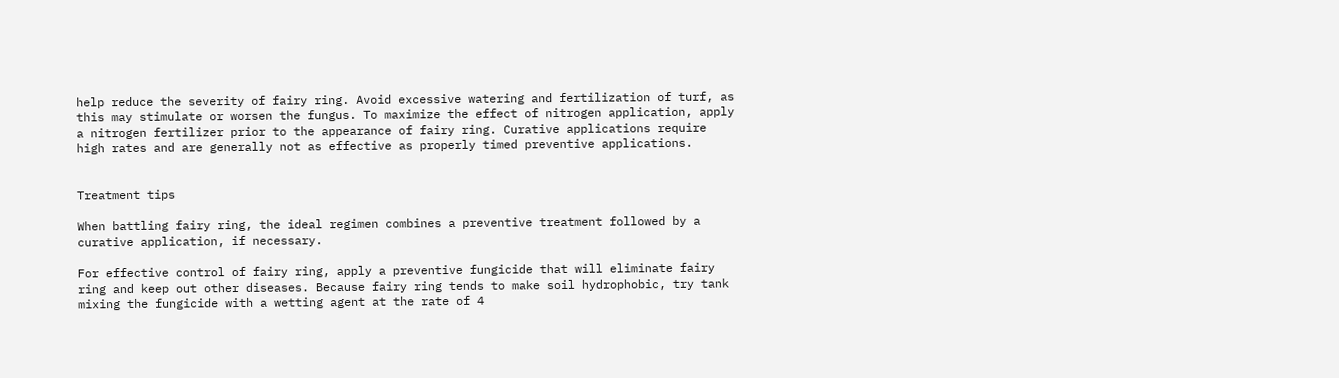help reduce the severity of fairy ring. Avoid excessive watering and fertilization of turf, as this may stimulate or worsen the fungus. To maximize the effect of nitrogen application, apply a nitrogen fertilizer prior to the appearance of fairy ring. Curative applications require high rates and are generally not as effective as properly timed preventive applications.


Treatment tips

When battling fairy ring, the ideal regimen combines a preventive treatment followed by a curative application, if necessary.

For effective control of fairy ring, apply a preventive fungicide that will eliminate fairy ring and keep out other diseases. Because fairy ring tends to make soil hydrophobic, try tank mixing the fungicide with a wetting agent at the rate of 4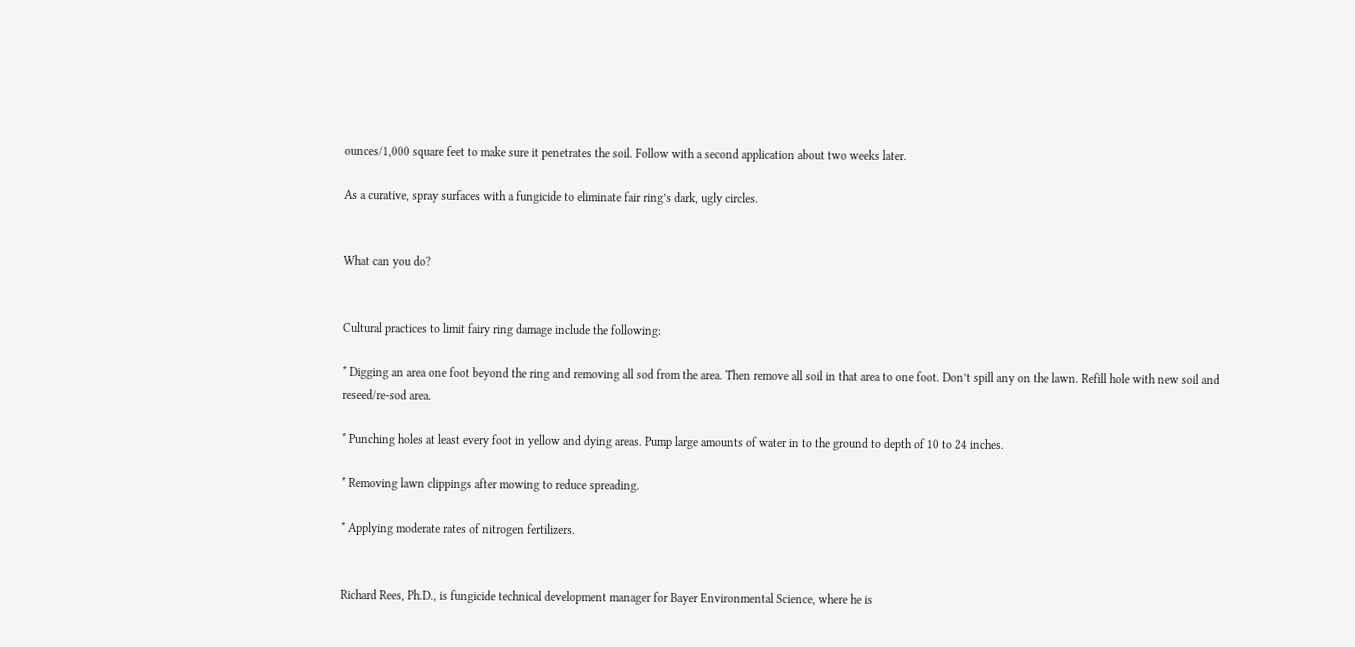ounces/1,000 square feet to make sure it penetrates the soil. Follow with a second application about two weeks later.

As a curative, spray surfaces with a fungicide to eliminate fair ring’s dark, ugly circles.


What can you do?


Cultural practices to limit fairy ring damage include the following:

* Digging an area one foot beyond the ring and removing all sod from the area. Then remove all soil in that area to one foot. Don’t spill any on the lawn. Refill hole with new soil and reseed/re-sod area.

* Punching holes at least every foot in yellow and dying areas. Pump large amounts of water in to the ground to depth of 10 to 24 inches.

* Removing lawn clippings after mowing to reduce spreading.

* Applying moderate rates of nitrogen fertilizers.


Richard Rees, Ph.D., is fungicide technical development manager for Bayer Environmental Science, where he is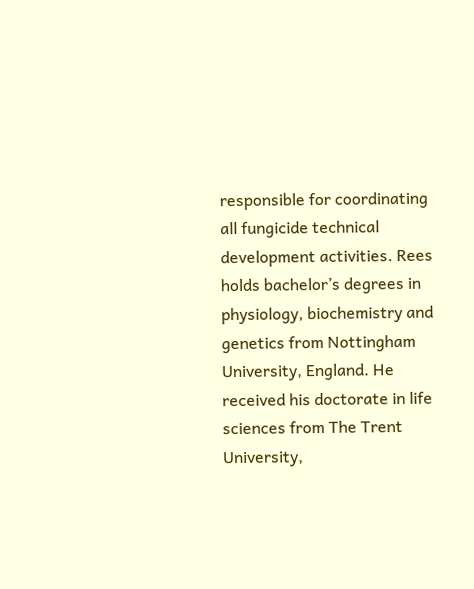responsible for coordinating all fungicide technical development activities. Rees holds bachelor’s degrees in physiology, biochemistry and genetics from Nottingham University, England. He received his doctorate in life sciences from The Trent University,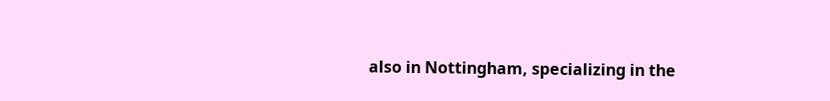also in Nottingham, specializing in the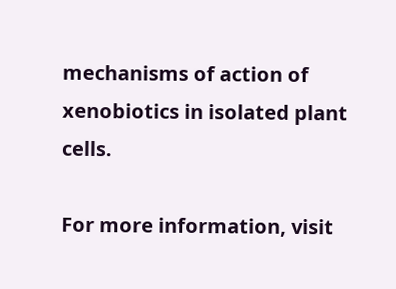mechanisms of action of xenobiotics in isolated plant cells.

For more information, visit